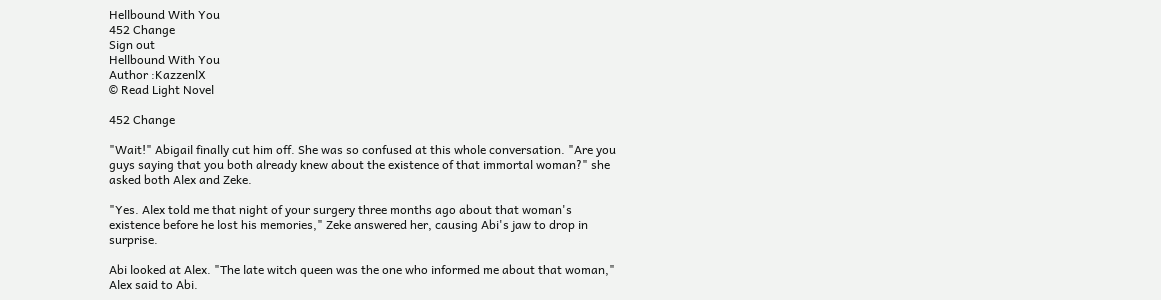Hellbound With You
452 Change
Sign out
Hellbound With You
Author :KazzenlX
© Read Light Novel

452 Change

"Wait!" Abigail finally cut him off. She was so confused at this whole conversation. "Are you guys saying that you both already knew about the existence of that immortal woman?" she asked both Alex and Zeke.

"Yes. Alex told me that night of your surgery three months ago about that woman's existence before he lost his memories," Zeke answered her, causing Abi's jaw to drop in surprise.

Abi looked at Alex. "The late witch queen was the one who informed me about that woman," Alex said to Abi.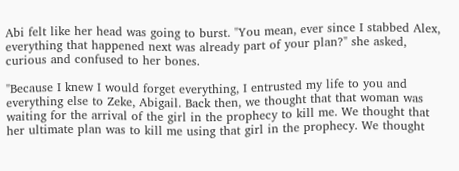Abi felt like her head was going to burst. "You mean, ever since I stabbed Alex, everything that happened next was already part of your plan?" she asked, curious and confused to her bones.

"Because I knew I would forget everything, I entrusted my life to you and everything else to Zeke, Abigail. Back then, we thought that that woman was waiting for the arrival of the girl in the prophecy to kill me. We thought that her ultimate plan was to kill me using that girl in the prophecy. We thought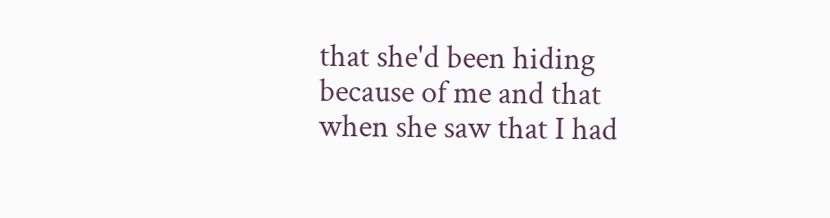that she'd been hiding because of me and that when she saw that I had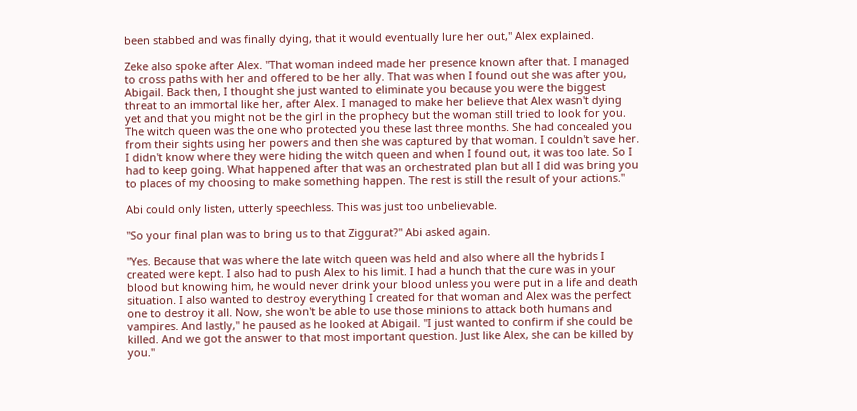been stabbed and was finally dying, that it would eventually lure her out," Alex explained.

Zeke also spoke after Alex. "That woman indeed made her presence known after that. I managed to cross paths with her and offered to be her ally. That was when I found out she was after you, Abigail. Back then, I thought she just wanted to eliminate you because you were the biggest threat to an immortal like her, after Alex. I managed to make her believe that Alex wasn't dying yet and that you might not be the girl in the prophecy but the woman still tried to look for you. The witch queen was the one who protected you these last three months. She had concealed you from their sights using her powers and then she was captured by that woman. I couldn't save her. I didn't know where they were hiding the witch queen and when I found out, it was too late. So I had to keep going. What happened after that was an orchestrated plan but all I did was bring you to places of my choosing to make something happen. The rest is still the result of your actions."

Abi could only listen, utterly speechless. This was just too unbelievable.

"So your final plan was to bring us to that Ziggurat?" Abi asked again.

"Yes. Because that was where the late witch queen was held and also where all the hybrids I created were kept. I also had to push Alex to his limit. I had a hunch that the cure was in your blood but knowing him, he would never drink your blood unless you were put in a life and death situation. I also wanted to destroy everything I created for that woman and Alex was the perfect one to destroy it all. Now, she won't be able to use those minions to attack both humans and vampires. And lastly," he paused as he looked at Abigail. "I just wanted to confirm if she could be killed. And we got the answer to that most important question. Just like Alex, she can be killed by you."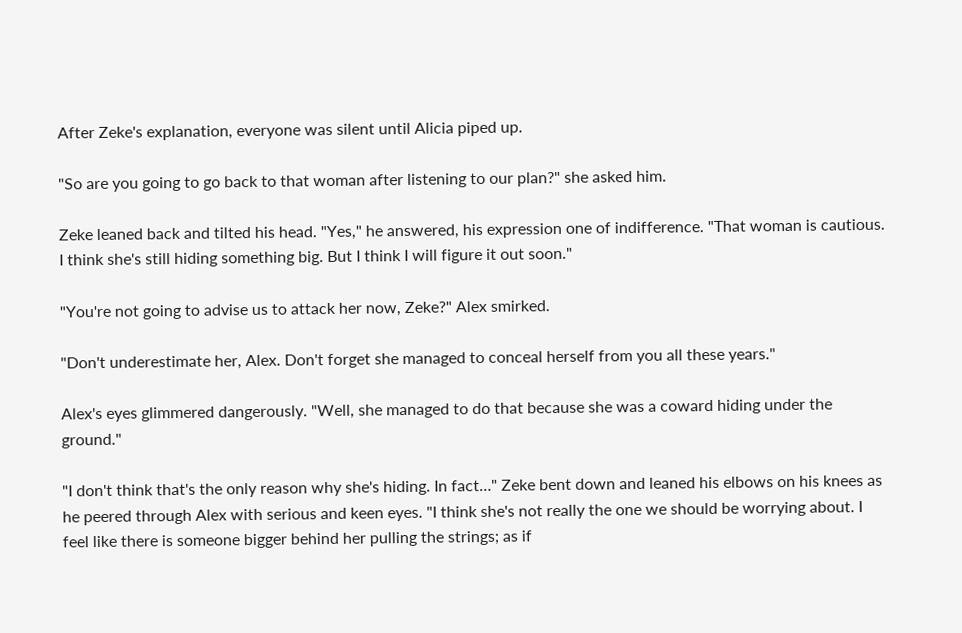After Zeke's explanation, everyone was silent until Alicia piped up.

"So are you going to go back to that woman after listening to our plan?" she asked him.

Zeke leaned back and tilted his head. "Yes," he answered, his expression one of indifference. "That woman is cautious. I think she's still hiding something big. But I think I will figure it out soon."

"You're not going to advise us to attack her now, Zeke?" Alex smirked.

"Don't underestimate her, Alex. Don't forget she managed to conceal herself from you all these years."

Alex's eyes glimmered dangerously. "Well, she managed to do that because she was a coward hiding under the ground."

"I don't think that's the only reason why she's hiding. In fact…" Zeke bent down and leaned his elbows on his knees as he peered through Alex with serious and keen eyes. "I think she's not really the one we should be worrying about. I feel like there is someone bigger behind her pulling the strings; as if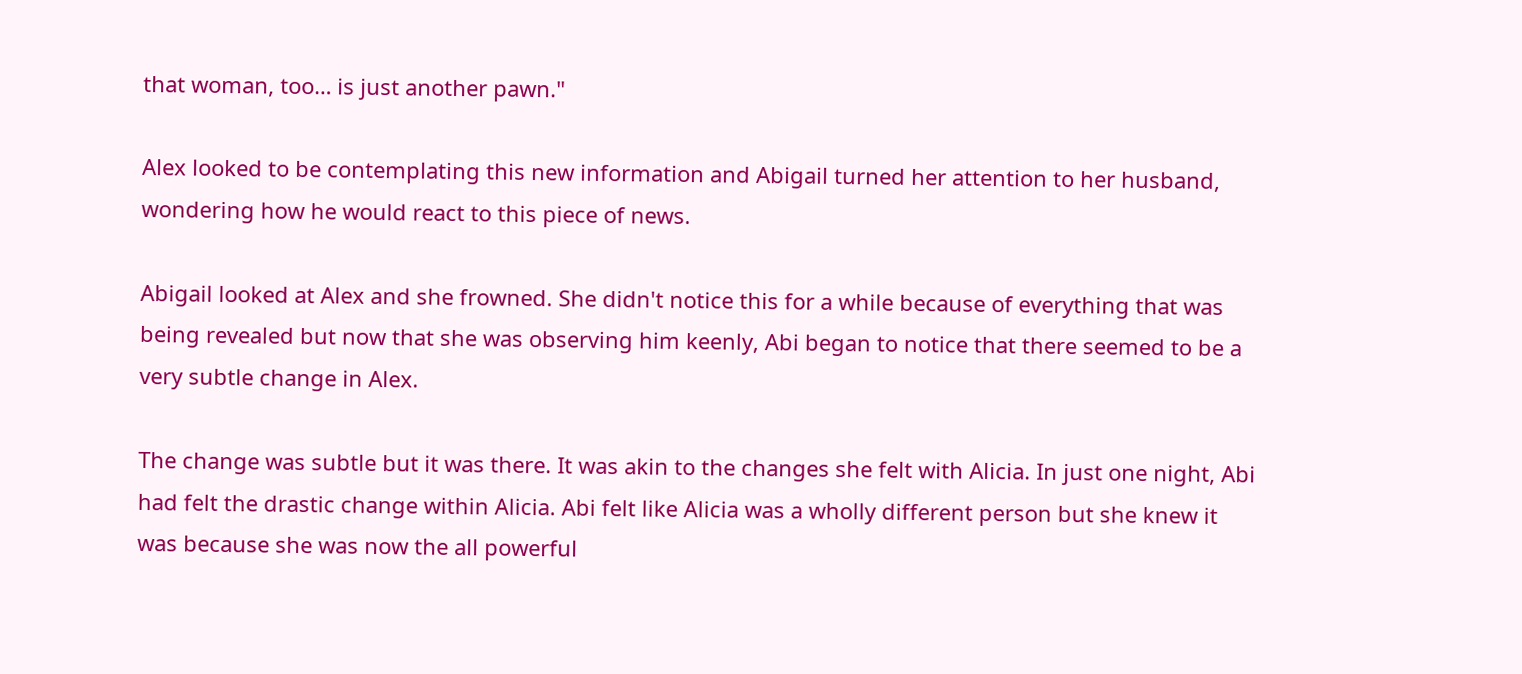that woman, too… is just another pawn."

Alex looked to be contemplating this new information and Abigail turned her attention to her husband, wondering how he would react to this piece of news.

Abigail looked at Alex and she frowned. She didn't notice this for a while because of everything that was being revealed but now that she was observing him keenly, Abi began to notice that there seemed to be a very subtle change in Alex.

The change was subtle but it was there. It was akin to the changes she felt with Alicia. In just one night, Abi had felt the drastic change within Alicia. Abi felt like Alicia was a wholly different person but she knew it was because she was now the all powerful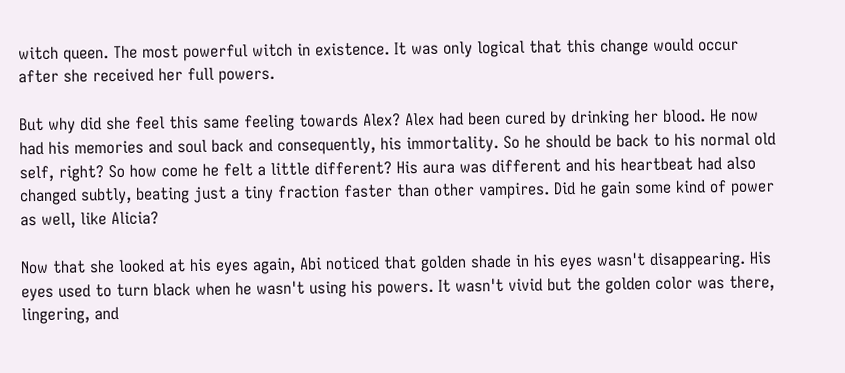witch queen. The most powerful witch in existence. It was only logical that this change would occur after she received her full powers.

But why did she feel this same feeling towards Alex? Alex had been cured by drinking her blood. He now had his memories and soul back and consequently, his immortality. So he should be back to his normal old self, right? So how come he felt a little different? His aura was different and his heartbeat had also changed subtly, beating just a tiny fraction faster than other vampires. Did he gain some kind of power as well, like Alicia?

Now that she looked at his eyes again, Abi noticed that golden shade in his eyes wasn't disappearing. His eyes used to turn black when he wasn't using his powers. It wasn't vivid but the golden color was there, lingering, and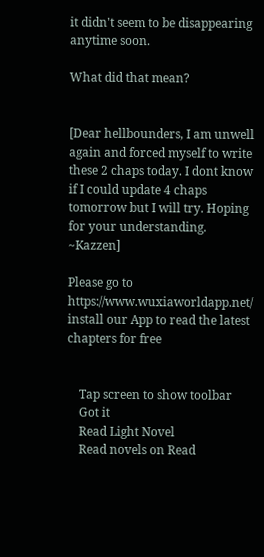it didn't seem to be disappearing anytime soon.

What did that mean?


[Dear hellbounders, I am unwell again and forced myself to write these 2 chaps today. I dont know if I could update 4 chaps tomorrow but I will try. Hoping for your understanding. ~Kazzen]

Please go to https://www.wuxiaworldapp.net/ install our App to read the latest chapters for free


    Tap screen to show toolbar
    Got it
    Read Light Novel
    Read novels on Read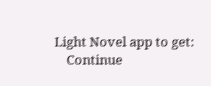Light Novel app to get:
    Continue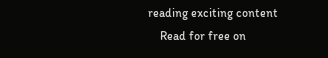reading exciting content
    Read for free on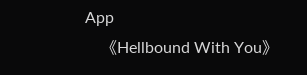App
    《Hellbound With You》